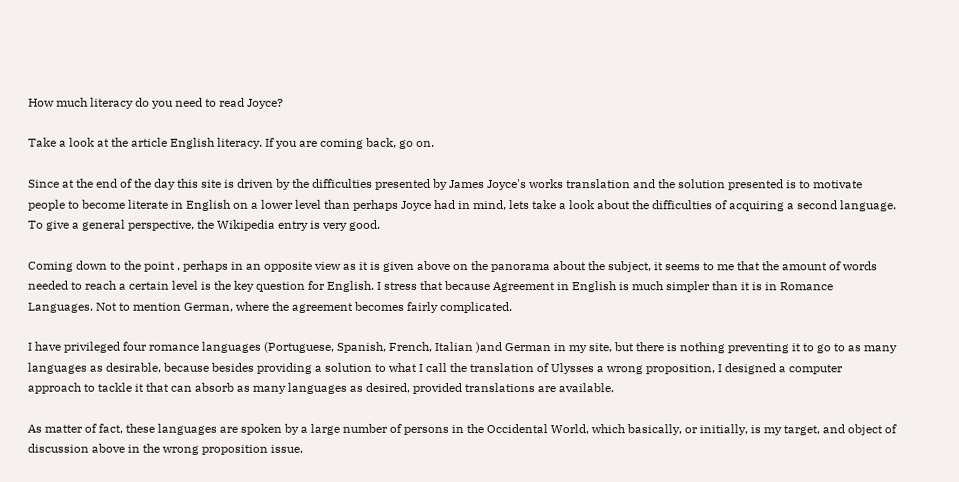How much literacy do you need to read Joyce?

Take a look at the article English literacy. If you are coming back, go on.

Since at the end of the day this site is driven by the difficulties presented by James Joyce's works translation and the solution presented is to motivate people to become literate in English on a lower level than perhaps Joyce had in mind, lets take a look about the difficulties of acquiring a second language. To give a general perspective, the Wikipedia entry is very good.

Coming down to the point , perhaps in an opposite view as it is given above on the panorama about the subject, it seems to me that the amount of words needed to reach a certain level is the key question for English. I stress that because Agreement in English is much simpler than it is in Romance Languages. Not to mention German, where the agreement becomes fairly complicated.

I have privileged four romance languages (Portuguese, Spanish, French, Italian )and German in my site, but there is nothing preventing it to go to as many languages as desirable, because besides providing a solution to what I call the translation of Ulysses a wrong proposition, I designed a computer approach to tackle it that can absorb as many languages as desired, provided translations are available.

As matter of fact, these languages are spoken by a large number of persons in the Occidental World, which basically, or initially, is my target, and object of discussion above in the wrong proposition issue.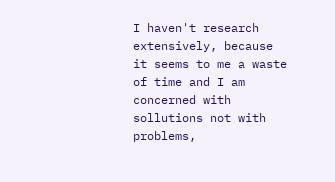I haven't research extensively, because it seems to me a waste of time and I am concerned with sollutions not with problems,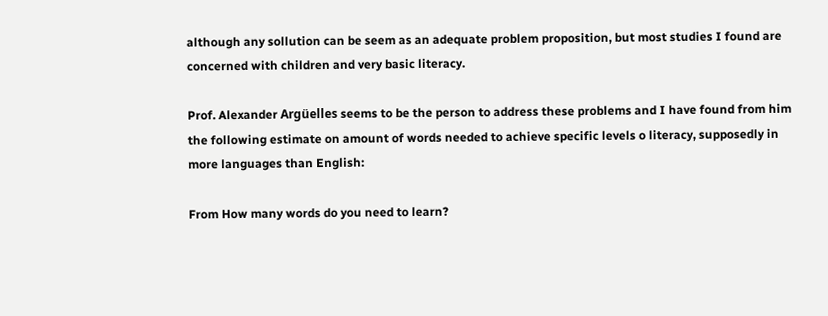although any sollution can be seem as an adequate problem proposition, but most studies I found are concerned with children and very basic literacy.

Prof. Alexander Argüelles seems to be the person to address these problems and I have found from him the following estimate on amount of words needed to achieve specific levels o literacy, supposedly in more languages than English:

From How many words do you need to learn?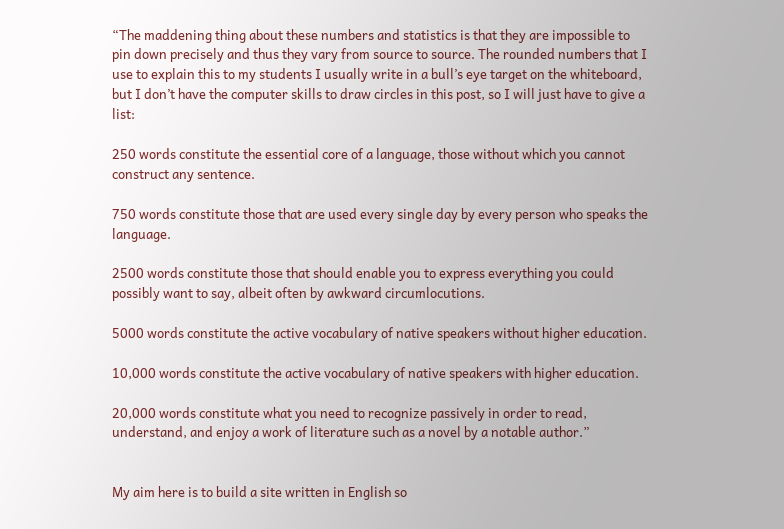“The maddening thing about these numbers and statistics is that they are impossible to pin down precisely and thus they vary from source to source. The rounded numbers that I use to explain this to my students I usually write in a bull’s eye target on the whiteboard, but I don’t have the computer skills to draw circles in this post, so I will just have to give a list:

250 words constitute the essential core of a language, those without which you cannot construct any sentence.

750 words constitute those that are used every single day by every person who speaks the language.

2500 words constitute those that should enable you to express everything you could possibly want to say, albeit often by awkward circumlocutions.

5000 words constitute the active vocabulary of native speakers without higher education.

10,000 words constitute the active vocabulary of native speakers with higher education.

20,000 words constitute what you need to recognize passively in order to read, understand, and enjoy a work of literature such as a novel by a notable author.”


My aim here is to build a site written in English so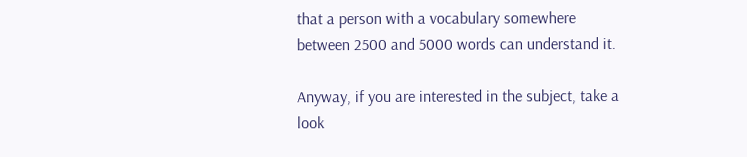that a person with a vocabulary somewhere between 2500 and 5000 words can understand it.

Anyway, if you are interested in the subject, take a look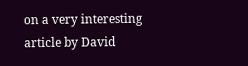on a very interesting article by David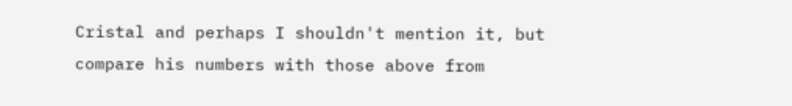Cristal and perhaps I shouldn't mention it, but compare his numbers with those above from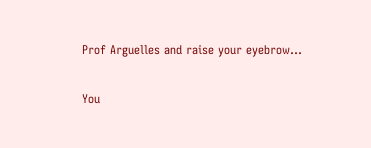Prof Arguelles and raise your eyebrow...

You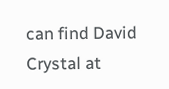can find David Crystal at